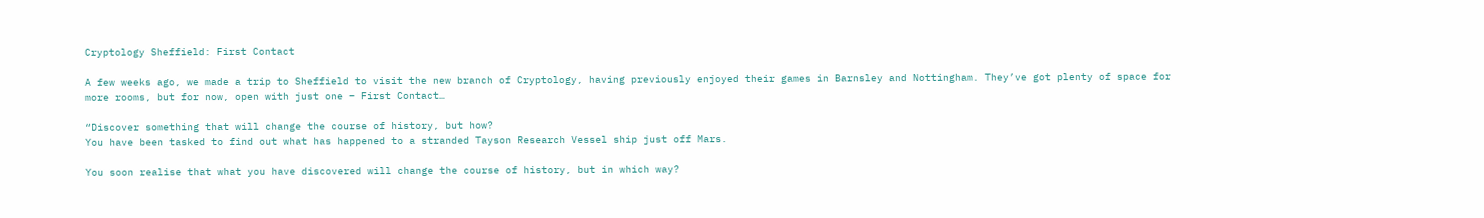Cryptology Sheffield: First Contact

A few weeks ago, we made a trip to Sheffield to visit the new branch of Cryptology, having previously enjoyed their games in Barnsley and Nottingham. They’ve got plenty of space for more rooms, but for now, open with just one – First Contact…

“Discover something that will change the course of history, but how?
You have been tasked to find out what has happened to a stranded Tayson Research Vessel ship just off Mars.

You soon realise that what you have discovered will change the course of history, but in which way?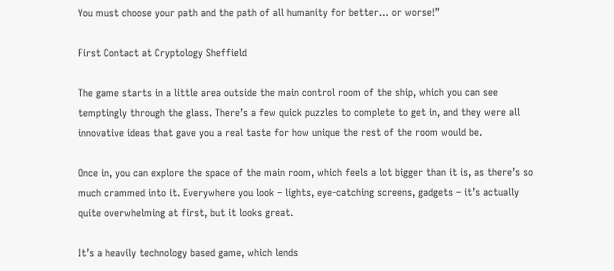You must choose your path and the path of all humanity for better… or worse!”

First Contact at Cryptology Sheffield

The game starts in a little area outside the main control room of the ship, which you can see temptingly through the glass. There’s a few quick puzzles to complete to get in, and they were all innovative ideas that gave you a real taste for how unique the rest of the room would be.

Once in, you can explore the space of the main room, which feels a lot bigger than it is, as there’s so much crammed into it. Everywhere you look – lights, eye-catching screens, gadgets – it’s actually quite overwhelming at first, but it looks great.

It’s a heavily technology based game, which lends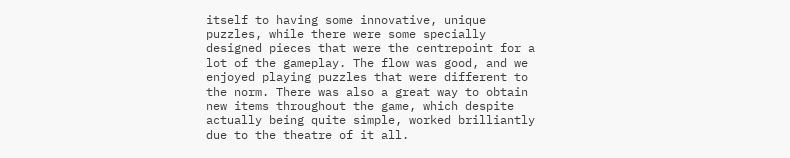itself to having some innovative, unique puzzles, while there were some specially designed pieces that were the centrepoint for a lot of the gameplay. The flow was good, and we enjoyed playing puzzles that were different to the norm. There was also a great way to obtain new items throughout the game, which despite actually being quite simple, worked brilliantly due to the theatre of it all.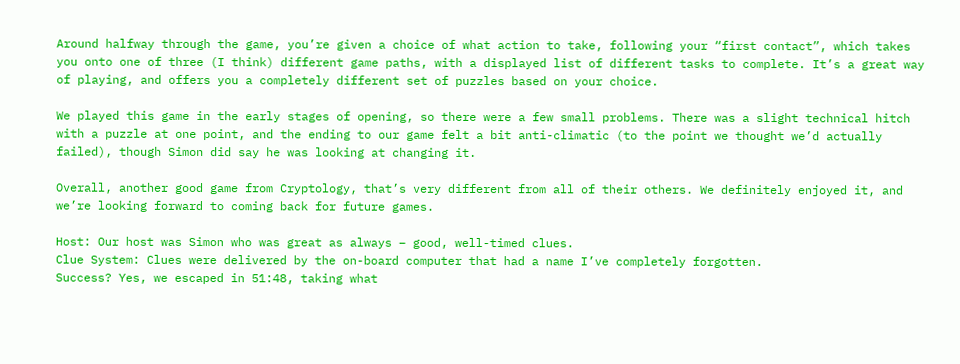Around halfway through the game, you’re given a choice of what action to take, following your “first contact”, which takes you onto one of three (I think) different game paths, with a displayed list of different tasks to complete. It’s a great way of playing, and offers you a completely different set of puzzles based on your choice.

We played this game in the early stages of opening, so there were a few small problems. There was a slight technical hitch with a puzzle at one point, and the ending to our game felt a bit anti-climatic (to the point we thought we’d actually failed), though Simon did say he was looking at changing it.

Overall, another good game from Cryptology, that’s very different from all of their others. We definitely enjoyed it, and we’re looking forward to coming back for future games.

Host: Our host was Simon who was great as always – good, well-timed clues.
Clue System: Clues were delivered by the on-board computer that had a name I’ve completely forgotten.
Success? Yes, we escaped in 51:48, taking what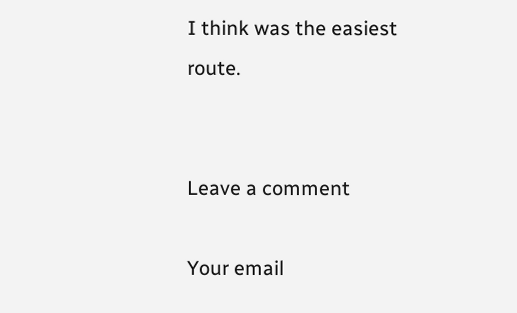I think was the easiest route.


Leave a comment

Your email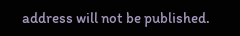address will not be published.